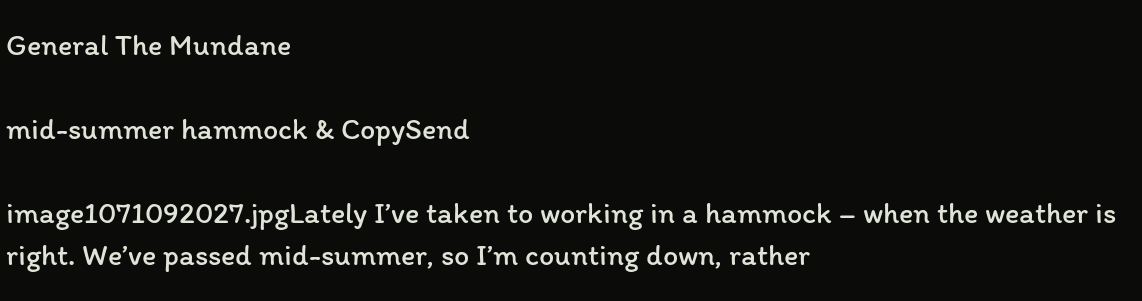General The Mundane

mid-summer hammock & CopySend

image1071092027.jpgLately I’ve taken to working in a hammock – when the weather is right. We’ve passed mid-summer, so I’m counting down, rather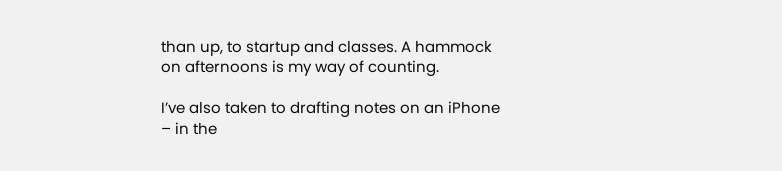than up, to startup and classes. A hammock on afternoons is my way of counting.

I’ve also taken to drafting notes on an iPhone – in the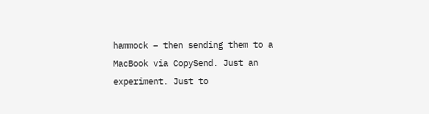hammock – then sending them to a MacBook via CopySend. Just an experiment. Just to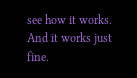see how it works. And it works just fine.